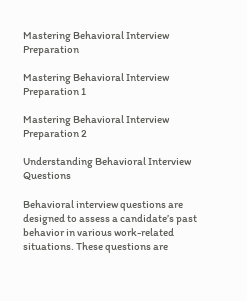Mastering Behavioral Interview Preparation

Mastering Behavioral Interview Preparation 1

Mastering Behavioral Interview Preparation 2

Understanding Behavioral Interview Questions

Behavioral interview questions are designed to assess a candidate’s past behavior in various work-related situations. These questions are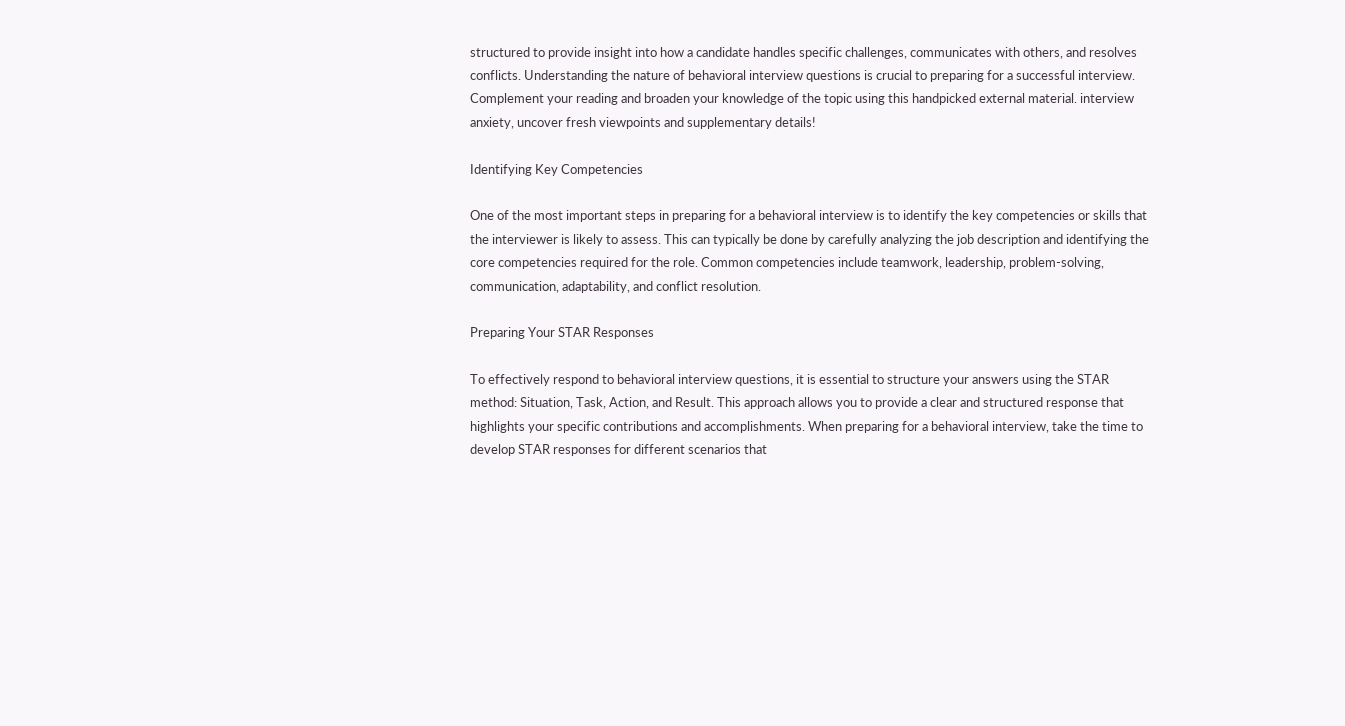structured to provide insight into how a candidate handles specific challenges, communicates with others, and resolves conflicts. Understanding the nature of behavioral interview questions is crucial to preparing for a successful interview. Complement your reading and broaden your knowledge of the topic using this handpicked external material. interview anxiety, uncover fresh viewpoints and supplementary details!

Identifying Key Competencies

One of the most important steps in preparing for a behavioral interview is to identify the key competencies or skills that the interviewer is likely to assess. This can typically be done by carefully analyzing the job description and identifying the core competencies required for the role. Common competencies include teamwork, leadership, problem-solving, communication, adaptability, and conflict resolution.

Preparing Your STAR Responses

To effectively respond to behavioral interview questions, it is essential to structure your answers using the STAR method: Situation, Task, Action, and Result. This approach allows you to provide a clear and structured response that highlights your specific contributions and accomplishments. When preparing for a behavioral interview, take the time to develop STAR responses for different scenarios that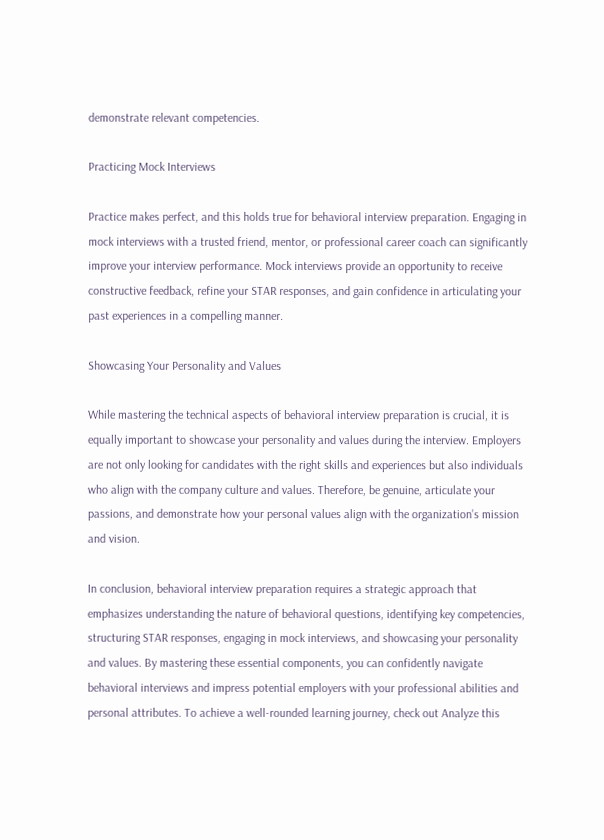demonstrate relevant competencies.

Practicing Mock Interviews

Practice makes perfect, and this holds true for behavioral interview preparation. Engaging in mock interviews with a trusted friend, mentor, or professional career coach can significantly improve your interview performance. Mock interviews provide an opportunity to receive constructive feedback, refine your STAR responses, and gain confidence in articulating your past experiences in a compelling manner.

Showcasing Your Personality and Values

While mastering the technical aspects of behavioral interview preparation is crucial, it is equally important to showcase your personality and values during the interview. Employers are not only looking for candidates with the right skills and experiences but also individuals who align with the company culture and values. Therefore, be genuine, articulate your passions, and demonstrate how your personal values align with the organization’s mission and vision.

In conclusion, behavioral interview preparation requires a strategic approach that emphasizes understanding the nature of behavioral questions, identifying key competencies, structuring STAR responses, engaging in mock interviews, and showcasing your personality and values. By mastering these essential components, you can confidently navigate behavioral interviews and impress potential employers with your professional abilities and personal attributes. To achieve a well-rounded learning journey, check out Analyze this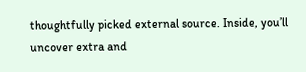thoughtfully picked external source. Inside, you’ll uncover extra and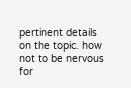pertinent details on the topic. how not to be nervous for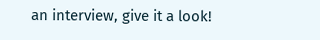an interview, give it a look!